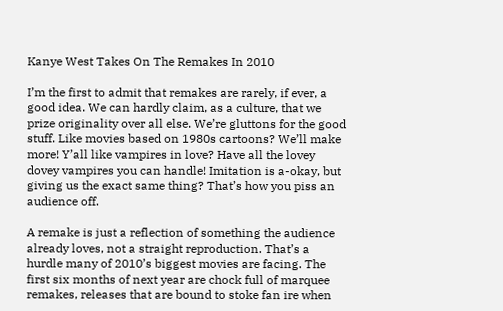Kanye West Takes On The Remakes In 2010

I’m the first to admit that remakes are rarely, if ever, a good idea. We can hardly claim, as a culture, that we prize originality over all else. We’re gluttons for the good stuff. Like movies based on 1980s cartoons? We’ll make more! Y’all like vampires in love? Have all the lovey dovey vampires you can handle! Imitation is a-okay, but giving us the exact same thing? That’s how you piss an audience off.

A remake is just a reflection of something the audience already loves, not a straight reproduction. That’s a hurdle many of 2010’s biggest movies are facing. The first six months of next year are chock full of marquee remakes, releases that are bound to stoke fan ire when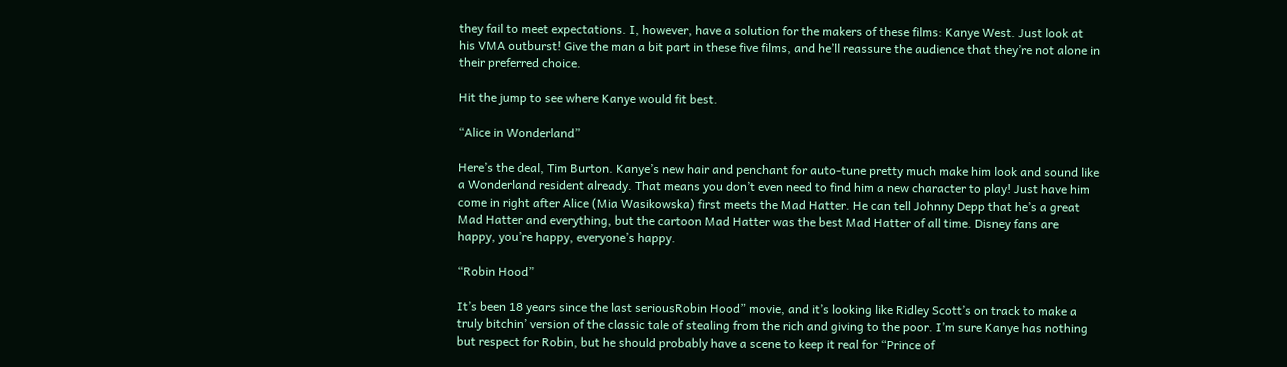they fail to meet expectations. I, however, have a solution for the makers of these films: Kanye West. Just look at his VMA outburst! Give the man a bit part in these five films, and he’ll reassure the audience that they’re not alone in their preferred choice.

Hit the jump to see where Kanye would fit best.

“Alice in Wonderland”

Here’s the deal, Tim Burton. Kanye’s new hair and penchant for auto-tune pretty much make him look and sound like a Wonderland resident already. That means you don’t even need to find him a new character to play! Just have him come in right after Alice (Mia Wasikowska) first meets the Mad Hatter. He can tell Johnny Depp that he’s a great Mad Hatter and everything, but the cartoon Mad Hatter was the best Mad Hatter of all time. Disney fans are happy, you’re happy, everyone’s happy.

“Robin Hood”

It’s been 18 years since the last seriousRobin Hood” movie, and it’s looking like Ridley Scott’s on track to make a truly bitchin’ version of the classic tale of stealing from the rich and giving to the poor. I’m sure Kanye has nothing but respect for Robin, but he should probably have a scene to keep it real for “Prince of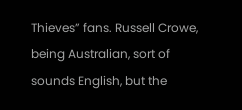Thieves” fans. Russell Crowe, being Australian, sort of sounds English, but the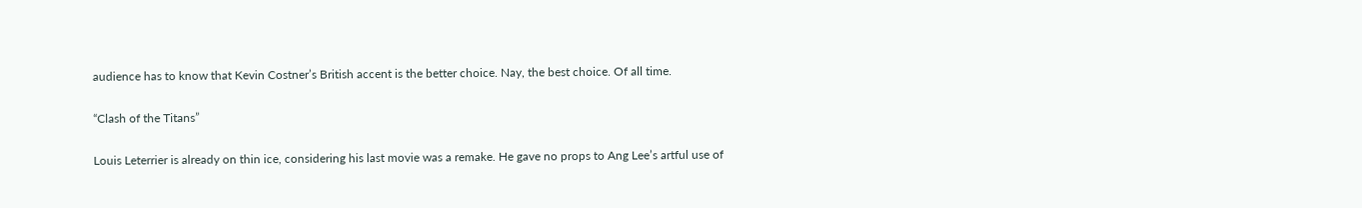audience has to know that Kevin Costner’s British accent is the better choice. Nay, the best choice. Of all time.

“Clash of the Titans”

Louis Leterrier is already on thin ice, considering his last movie was a remake. He gave no props to Ang Lee’s artful use of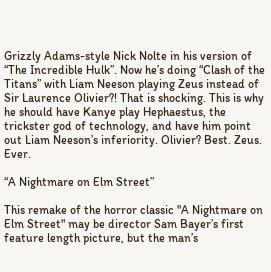Grizzly Adams-style Nick Nolte in his version of “The Incredible Hulk”. Now he’s doing “Clash of the Titans” with Liam Neeson playing Zeus instead of Sir Laurence Olivier?! That is shocking. This is why he should have Kanye play Hephaestus, the trickster god of technology, and have him point out Liam Neeson’s inferiority. Olivier? Best. Zeus. Ever.

“A Nightmare on Elm Street”

This remake of the horror classic "A Nightmare on Elm Street" may be director Sam Bayer’s first feature length picture, but the man’s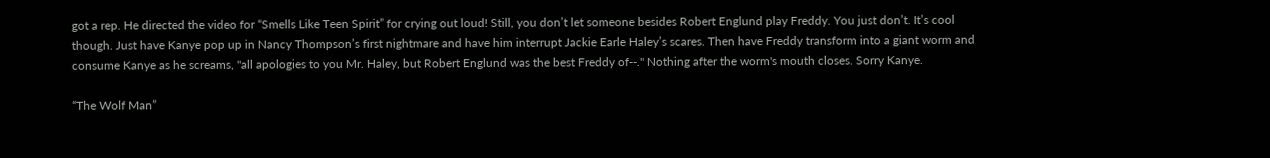got a rep. He directed the video for “Smells Like Teen Spirit” for crying out loud! Still, you don’t let someone besides Robert Englund play Freddy. You just don’t. It’s cool though. Just have Kanye pop up in Nancy Thompson’s first nightmare and have him interrupt Jackie Earle Haley’s scares. Then have Freddy transform into a giant worm and consume Kanye as he screams, "all apologies to you Mr. Haley, but Robert Englund was the best Freddy of--." Nothing after the worm's mouth closes. Sorry Kanye.

“The Wolf Man”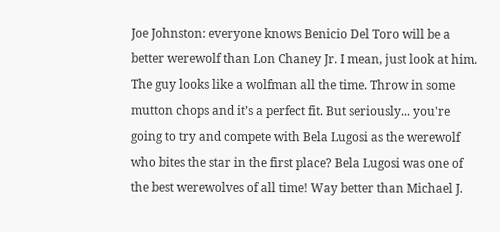Joe Johnston: everyone knows Benicio Del Toro will be a better werewolf than Lon Chaney Jr. I mean, just look at him. The guy looks like a wolfman all the time. Throw in some mutton chops and it’s a perfect fit. But seriously... you're going to try and compete with Bela Lugosi as the werewolf who bites the star in the first place? Bela Lugosi was one of the best werewolves of all time! Way better than Michael J.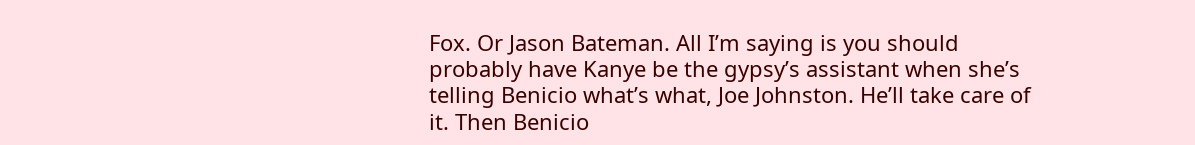Fox. Or Jason Bateman. All I’m saying is you should probably have Kanye be the gypsy’s assistant when she’s telling Benicio what’s what, Joe Johnston. He’ll take care of it. Then Benicio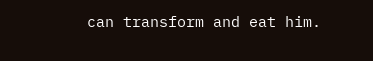can transform and eat him.